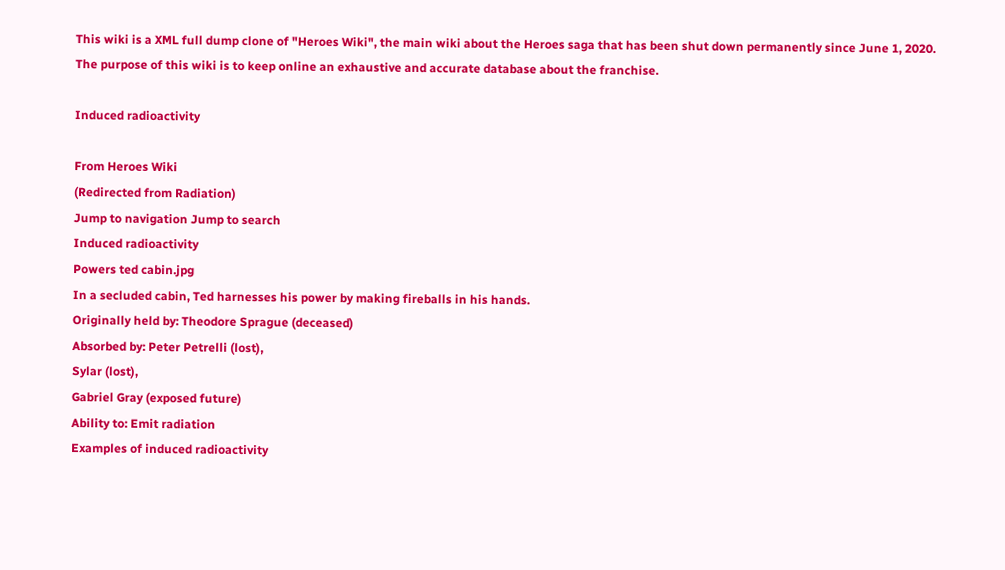This wiki is a XML full dump clone of "Heroes Wiki", the main wiki about the Heroes saga that has been shut down permanently since June 1, 2020. The purpose of this wiki is to keep online an exhaustive and accurate database about the franchise.

Induced radioactivity

From Heroes Wiki
(Redirected from Radiation)
Jump to navigation Jump to search
Induced radioactivity
Powers ted cabin.jpg
In a secluded cabin, Ted harnesses his power by making fireballs in his hands.
Originally held by: Theodore Sprague (deceased)
Absorbed by: Peter Petrelli (lost),
Sylar (lost),
Gabriel Gray (exposed future)
Ability to: Emit radiation
Examples of induced radioactivity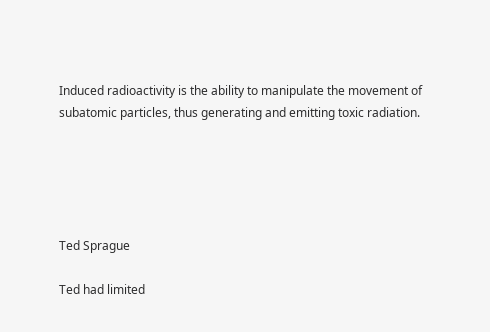Induced radioactivity is the ability to manipulate the movement of subatomic particles, thus generating and emitting toxic radiation.





Ted Sprague

Ted had limited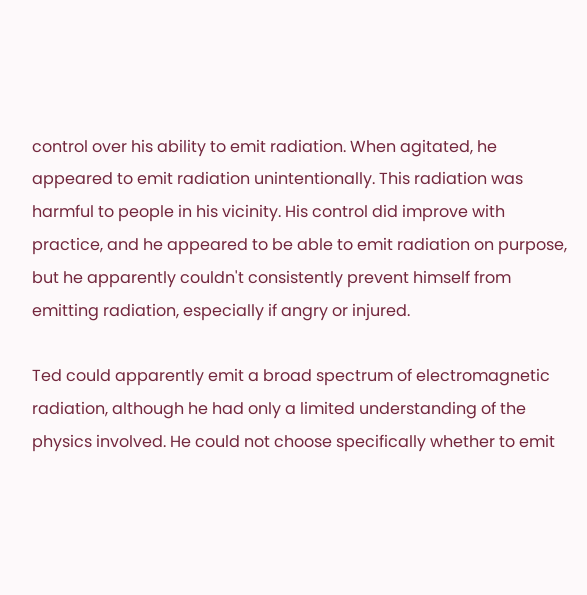control over his ability to emit radiation. When agitated, he appeared to emit radiation unintentionally. This radiation was harmful to people in his vicinity. His control did improve with practice, and he appeared to be able to emit radiation on purpose, but he apparently couldn't consistently prevent himself from emitting radiation, especially if angry or injured.

Ted could apparently emit a broad spectrum of electromagnetic radiation, although he had only a limited understanding of the physics involved. He could not choose specifically whether to emit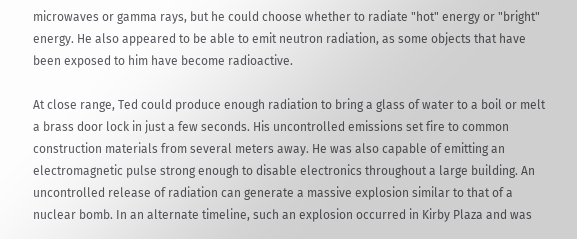microwaves or gamma rays, but he could choose whether to radiate "hot" energy or "bright" energy. He also appeared to be able to emit neutron radiation, as some objects that have been exposed to him have become radioactive.

At close range, Ted could produce enough radiation to bring a glass of water to a boil or melt a brass door lock in just a few seconds. His uncontrolled emissions set fire to common construction materials from several meters away. He was also capable of emitting an electromagnetic pulse strong enough to disable electronics throughout a large building. An uncontrolled release of radiation can generate a massive explosion similar to that of a nuclear bomb. In an alternate timeline, such an explosion occurred in Kirby Plaza and was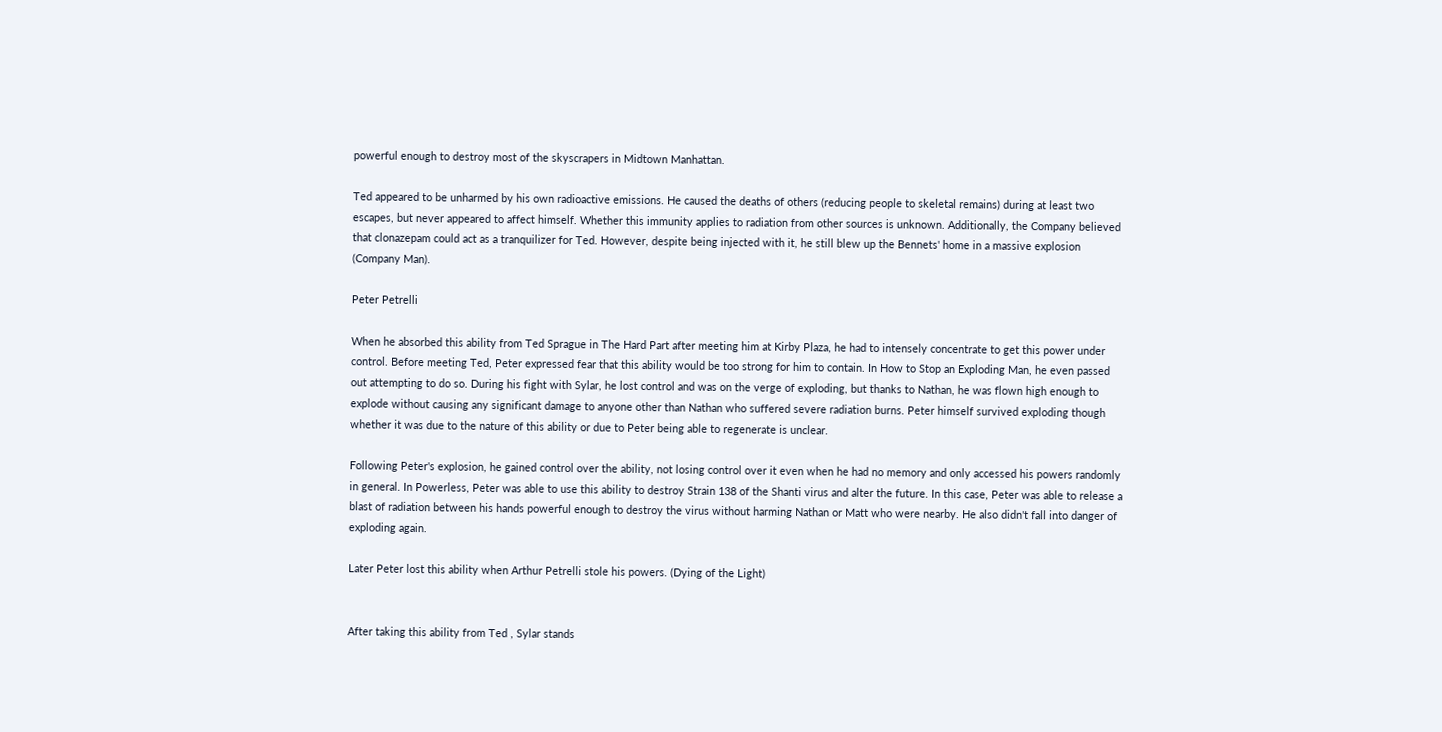powerful enough to destroy most of the skyscrapers in Midtown Manhattan.

Ted appeared to be unharmed by his own radioactive emissions. He caused the deaths of others (reducing people to skeletal remains) during at least two escapes, but never appeared to affect himself. Whether this immunity applies to radiation from other sources is unknown. Additionally, the Company believed that clonazepam could act as a tranquilizer for Ted. However, despite being injected with it, he still blew up the Bennets' home in a massive explosion (Company Man).

Peter Petrelli

When he absorbed this ability from Ted Sprague in The Hard Part after meeting him at Kirby Plaza, he had to intensely concentrate to get this power under control. Before meeting Ted, Peter expressed fear that this ability would be too strong for him to contain. In How to Stop an Exploding Man, he even passed out attempting to do so. During his fight with Sylar, he lost control and was on the verge of exploding, but thanks to Nathan, he was flown high enough to explode without causing any significant damage to anyone other than Nathan who suffered severe radiation burns. Peter himself survived exploding though whether it was due to the nature of this ability or due to Peter being able to regenerate is unclear.

Following Peter's explosion, he gained control over the ability, not losing control over it even when he had no memory and only accessed his powers randomly in general. In Powerless, Peter was able to use this ability to destroy Strain 138 of the Shanti virus and alter the future. In this case, Peter was able to release a blast of radiation between his hands powerful enough to destroy the virus without harming Nathan or Matt who were nearby. He also didn't fall into danger of exploding again.

Later Peter lost this ability when Arthur Petrelli stole his powers. (Dying of the Light)


After taking this ability from Ted , Sylar stands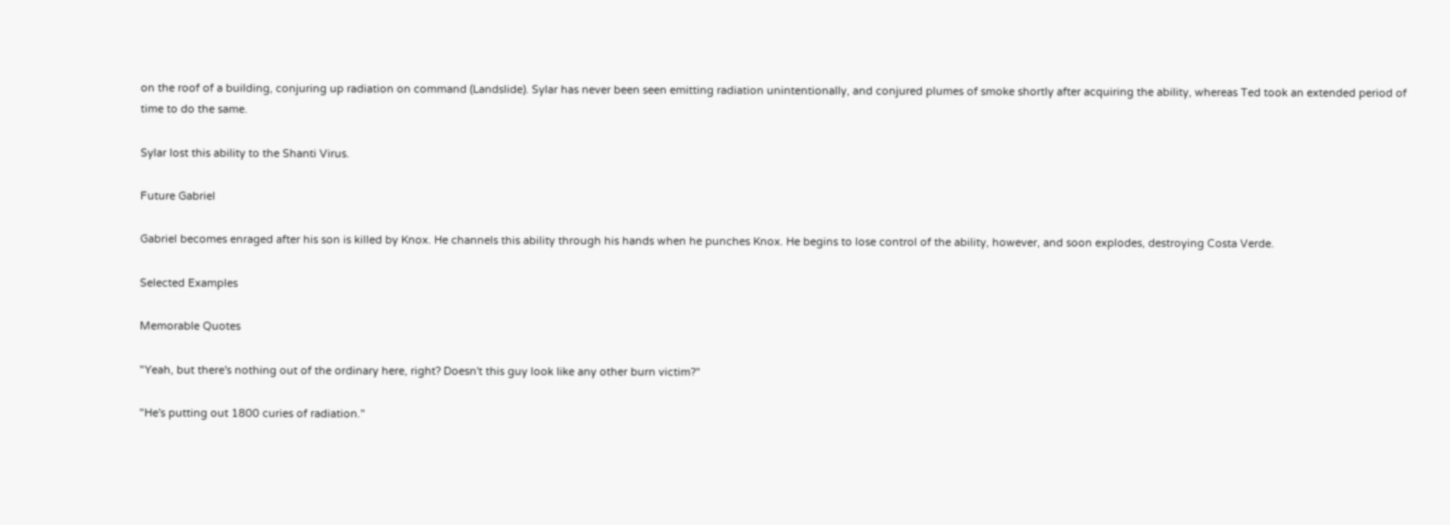on the roof of a building, conjuring up radiation on command (Landslide). Sylar has never been seen emitting radiation unintentionally, and conjured plumes of smoke shortly after acquiring the ability, whereas Ted took an extended period of time to do the same.

Sylar lost this ability to the Shanti Virus.

Future Gabriel

Gabriel becomes enraged after his son is killed by Knox. He channels this ability through his hands when he punches Knox. He begins to lose control of the ability, however, and soon explodes, destroying Costa Verde.

Selected Examples

Memorable Quotes

"Yeah, but there's nothing out of the ordinary here, right? Doesn't this guy look like any other burn victim?"

"He's putting out 1800 curies of radiation."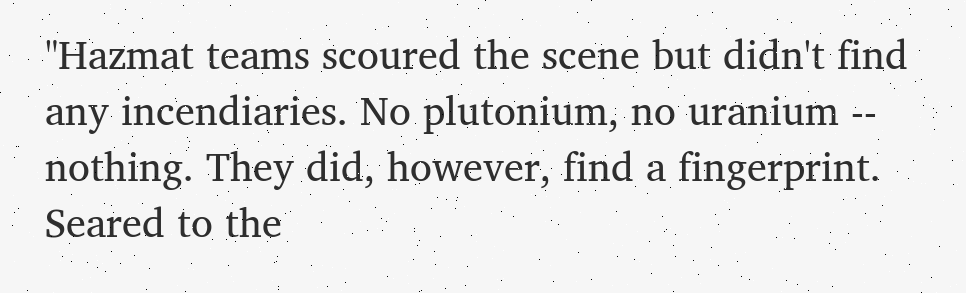"Hazmat teams scoured the scene but didn't find any incendiaries. No plutonium, no uranium -- nothing. They did, however, find a fingerprint. Seared to the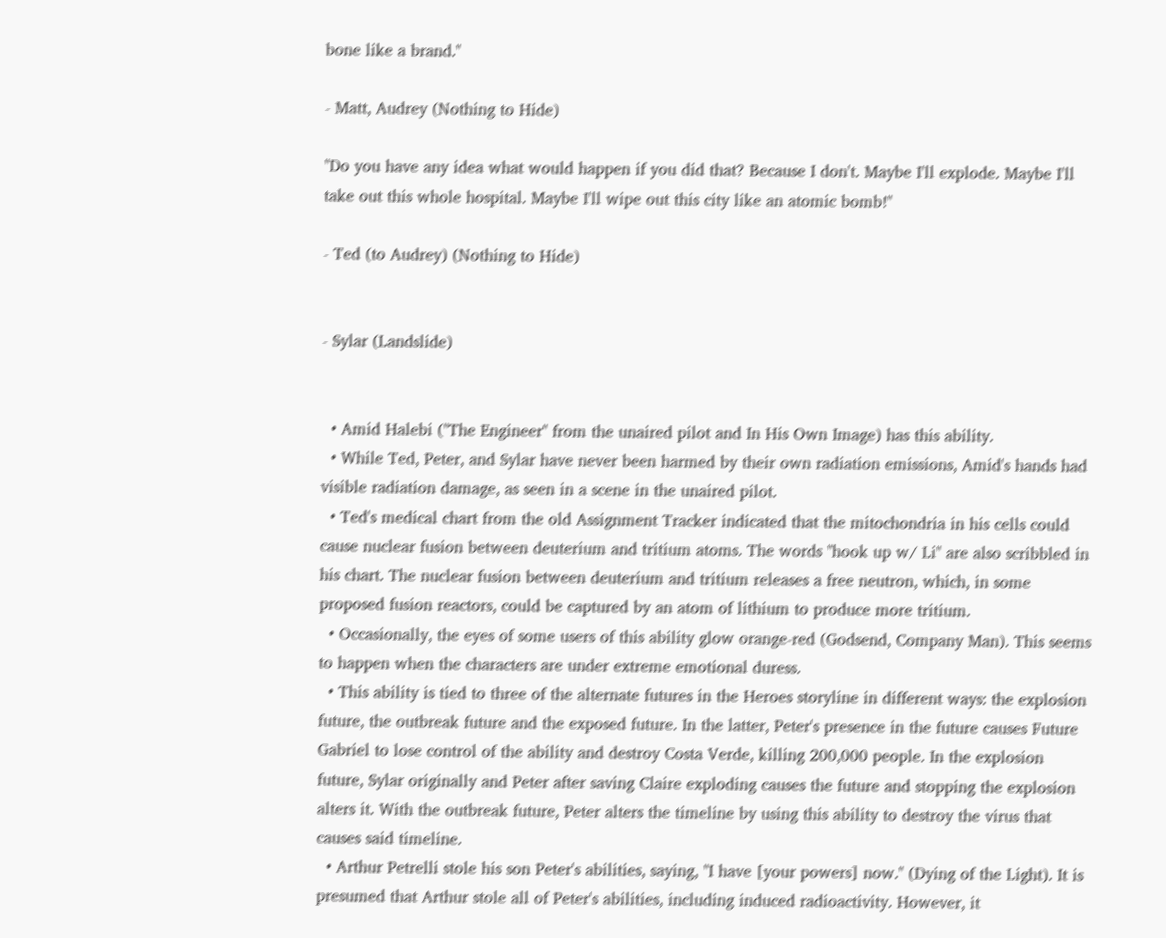bone like a brand."

- Matt, Audrey (Nothing to Hide)

"Do you have any idea what would happen if you did that? Because I don't. Maybe I'll explode. Maybe I'll take out this whole hospital. Maybe I'll wipe out this city like an atomic bomb!"

- Ted (to Audrey) (Nothing to Hide)


- Sylar (Landslide)


  • Amid Halebi ("The Engineer" from the unaired pilot and In His Own Image) has this ability.
  • While Ted, Peter, and Sylar have never been harmed by their own radiation emissions, Amid's hands had visible radiation damage, as seen in a scene in the unaired pilot.
  • Ted's medical chart from the old Assignment Tracker indicated that the mitochondria in his cells could cause nuclear fusion between deuterium and tritium atoms. The words "hook up w/ Li" are also scribbled in his chart. The nuclear fusion between deuterium and tritium releases a free neutron, which, in some proposed fusion reactors, could be captured by an atom of lithium to produce more tritium.
  • Occasionally, the eyes of some users of this ability glow orange-red (Godsend, Company Man). This seems to happen when the characters are under extreme emotional duress.
  • This ability is tied to three of the alternate futures in the Heroes storyline in different ways: the explosion future, the outbreak future and the exposed future. In the latter, Peter's presence in the future causes Future Gabriel to lose control of the ability and destroy Costa Verde, killing 200,000 people. In the explosion future, Sylar originally and Peter after saving Claire exploding causes the future and stopping the explosion alters it. With the outbreak future, Peter alters the timeline by using this ability to destroy the virus that causes said timeline.
  • Arthur Petrelli stole his son Peter's abilities, saying, "I have [your powers] now." (Dying of the Light). It is presumed that Arthur stole all of Peter's abilities, including induced radioactivity. However, it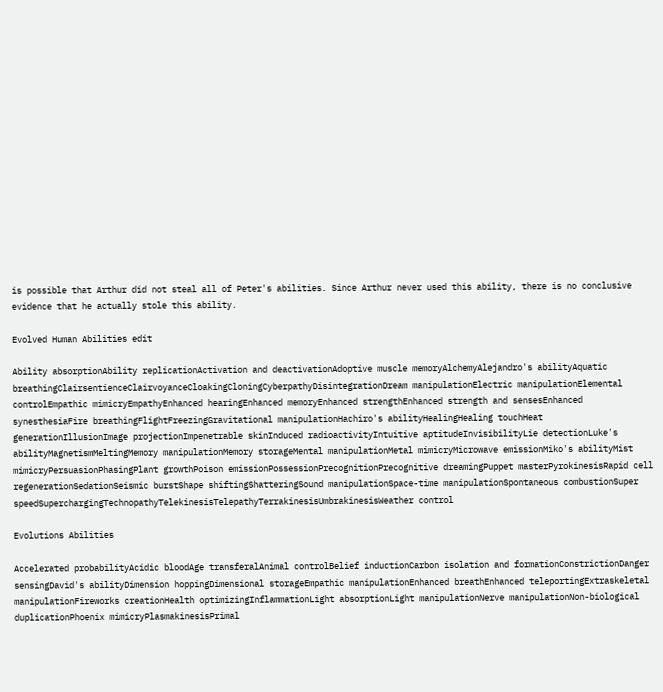is possible that Arthur did not steal all of Peter's abilities. Since Arthur never used this ability, there is no conclusive evidence that he actually stole this ability.

Evolved Human Abilities edit

Ability absorptionAbility replicationActivation and deactivationAdoptive muscle memoryAlchemyAlejandro's abilityAquatic breathingClairsentienceClairvoyanceCloakingCloningCyberpathyDisintegrationDream manipulationElectric manipulationElemental controlEmpathic mimicryEmpathyEnhanced hearingEnhanced memoryEnhanced strengthEnhanced strength and sensesEnhanced synesthesiaFire breathingFlightFreezingGravitational manipulationHachiro's abilityHealingHealing touchHeat generationIllusionImage projectionImpenetrable skinInduced radioactivityIntuitive aptitudeInvisibilityLie detectionLuke's abilityMagnetismMeltingMemory manipulationMemory storageMental manipulationMetal mimicryMicrowave emissionMiko's abilityMist mimicryPersuasionPhasingPlant growthPoison emissionPossessionPrecognitionPrecognitive dreamingPuppet masterPyrokinesisRapid cell regenerationSedationSeismic burstShape shiftingShatteringSound manipulationSpace-time manipulationSpontaneous combustionSuper speedSuperchargingTechnopathyTelekinesisTelepathyTerrakinesisUmbrakinesisWeather control

Evolutions Abilities

Accelerated probabilityAcidic bloodAge transferalAnimal controlBelief inductionCarbon isolation and formationConstrictionDanger sensingDavid's abilityDimension hoppingDimensional storageEmpathic manipulationEnhanced breathEnhanced teleportingExtraskeletal manipulationFireworks creationHealth optimizingInflammationLight absorptionLight manipulationNerve manipulationNon-biological duplicationPhoenix mimicryPlasmakinesisPrimal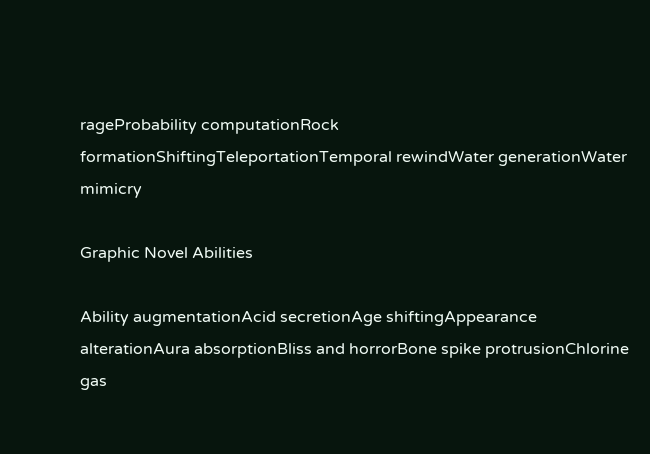rageProbability computationRock formationShiftingTeleportationTemporal rewindWater generationWater mimicry

Graphic Novel Abilities

Ability augmentationAcid secretionAge shiftingAppearance alterationAura absorptionBliss and horrorBone spike protrusionChlorine gas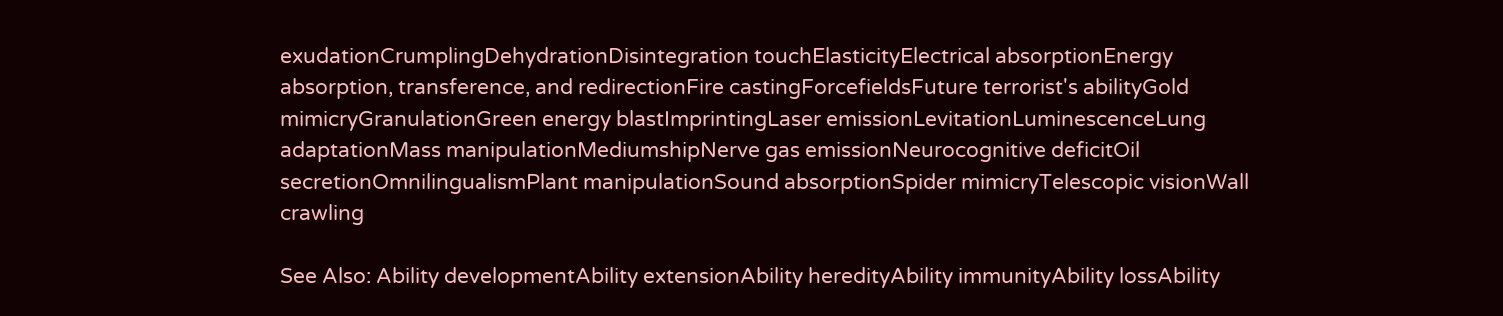exudationCrumplingDehydrationDisintegration touchElasticityElectrical absorptionEnergy absorption, transference, and redirectionFire castingForcefieldsFuture terrorist's abilityGold mimicryGranulationGreen energy blastImprintingLaser emissionLevitationLuminescenceLung adaptationMass manipulationMediumshipNerve gas emissionNeurocognitive deficitOil secretionOmnilingualismPlant manipulationSound absorptionSpider mimicryTelescopic visionWall crawling

See Also: Ability developmentAbility extensionAbility heredityAbility immunityAbility lossAbility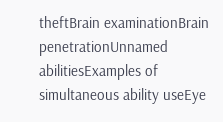theftBrain examinationBrain penetrationUnnamed abilitiesExamples of simultaneous ability useEye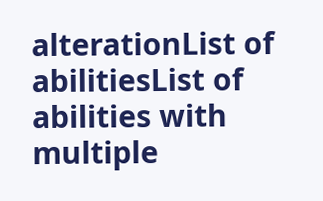alterationList of abilitiesList of abilities with multiple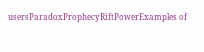usersParadoxProphecyRiftPowerExamples of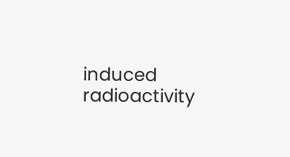induced radioactivity